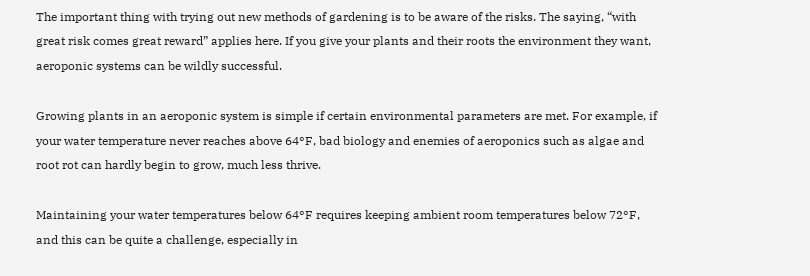The important thing with trying out new methods of gardening is to be aware of the risks. The saying, “with great risk comes great reward” applies here. If you give your plants and their roots the environment they want, aeroponic systems can be wildly successful.

Growing plants in an aeroponic system is simple if certain environmental parameters are met. For example, if your water temperature never reaches above 64°F, bad biology and enemies of aeroponics such as algae and root rot can hardly begin to grow, much less thrive.

Maintaining your water temperatures below 64°F requires keeping ambient room temperatures below 72°F, and this can be quite a challenge, especially in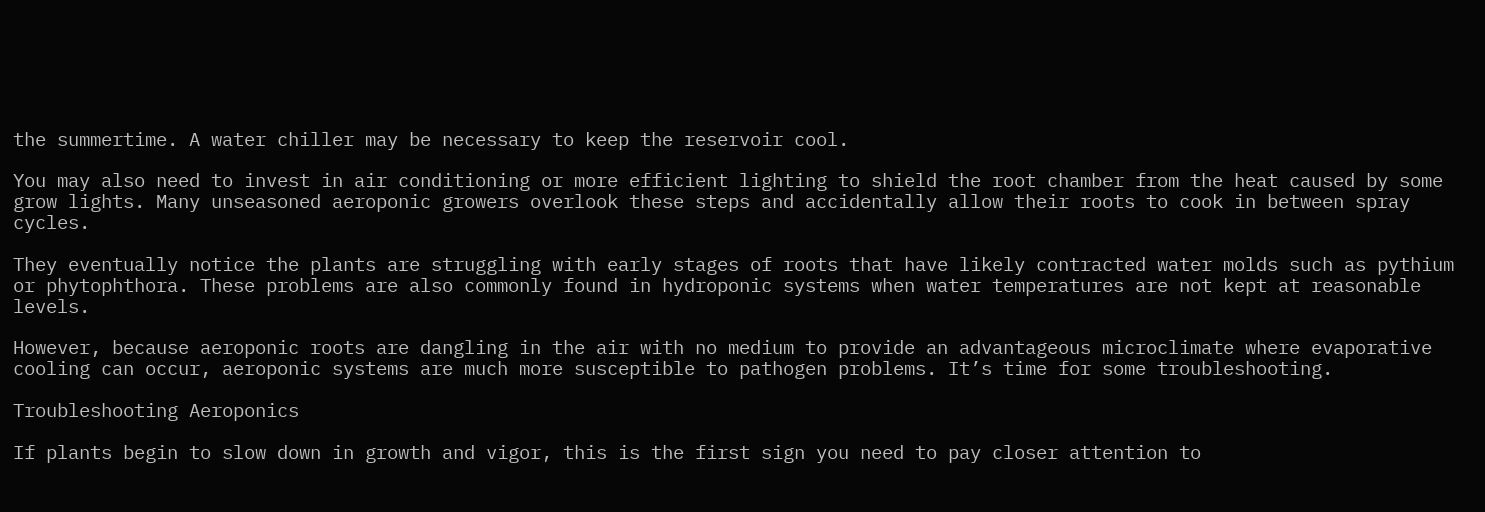the summertime. A water chiller may be necessary to keep the reservoir cool.

You may also need to invest in air conditioning or more efficient lighting to shield the root chamber from the heat caused by some grow lights. Many unseasoned aeroponic growers overlook these steps and accidentally allow their roots to cook in between spray cycles.

They eventually notice the plants are struggling with early stages of roots that have likely contracted water molds such as pythium or phytophthora. These problems are also commonly found in hydroponic systems when water temperatures are not kept at reasonable levels.

However, because aeroponic roots are dangling in the air with no medium to provide an advantageous microclimate where evaporative cooling can occur, aeroponic systems are much more susceptible to pathogen problems. It’s time for some troubleshooting.

Troubleshooting Aeroponics

If plants begin to slow down in growth and vigor, this is the first sign you need to pay closer attention to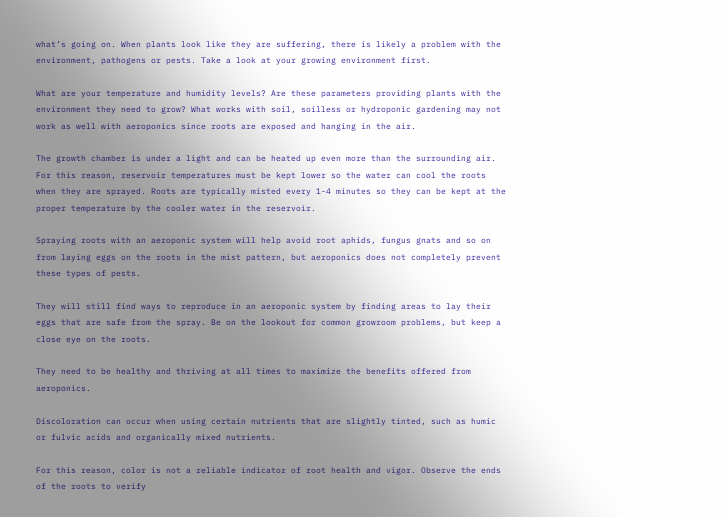what’s going on. When plants look like they are suffering, there is likely a problem with the environment, pathogens or pests. Take a look at your growing environment first.

What are your temperature and humidity levels? Are these parameters providing plants with the environment they need to grow? What works with soil, soilless or hydroponic gardening may not work as well with aeroponics since roots are exposed and hanging in the air.

The growth chamber is under a light and can be heated up even more than the surrounding air. For this reason, reservoir temperatures must be kept lower so the water can cool the roots when they are sprayed. Roots are typically misted every 1-4 minutes so they can be kept at the proper temperature by the cooler water in the reservoir.

Spraying roots with an aeroponic system will help avoid root aphids, fungus gnats and so on from laying eggs on the roots in the mist pattern, but aeroponics does not completely prevent these types of pests.

They will still find ways to reproduce in an aeroponic system by finding areas to lay their eggs that are safe from the spray. Be on the lookout for common growroom problems, but keep a close eye on the roots.

They need to be healthy and thriving at all times to maximize the benefits offered from aeroponics.

Discoloration can occur when using certain nutrients that are slightly tinted, such as humic or fulvic acids and organically mixed nutrients.

For this reason, color is not a reliable indicator of root health and vigor. Observe the ends of the roots to verify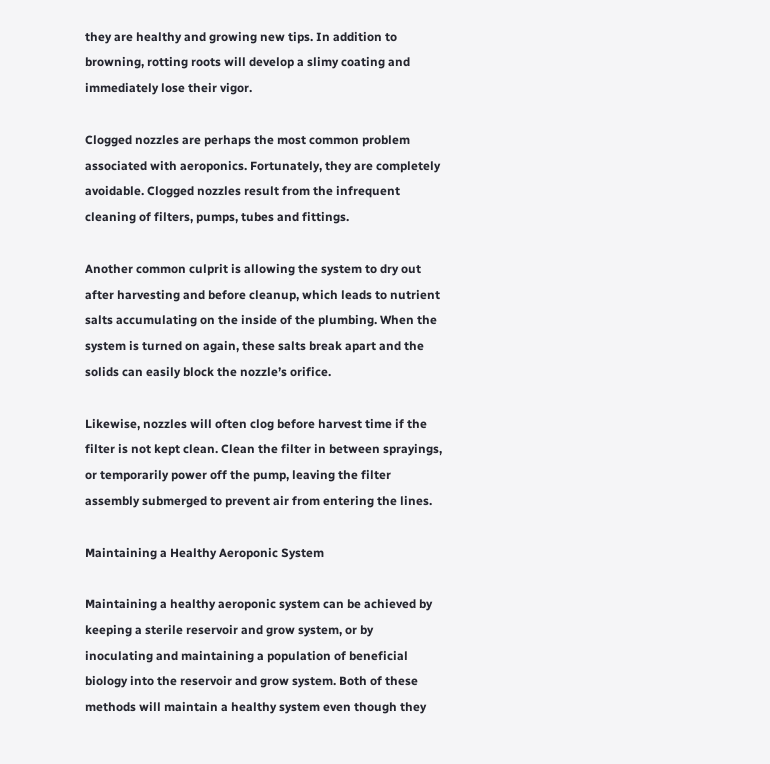they are healthy and growing new tips. In addition to browning, rotting roots will develop a slimy coating and immediately lose their vigor.

Clogged nozzles are perhaps the most common problem associated with aeroponics. Fortunately, they are completely avoidable. Clogged nozzles result from the infrequent cleaning of filters, pumps, tubes and fittings.

Another common culprit is allowing the system to dry out after harvesting and before cleanup, which leads to nutrient salts accumulating on the inside of the plumbing. When the system is turned on again, these salts break apart and the solids can easily block the nozzle’s orifice.

Likewise, nozzles will often clog before harvest time if the filter is not kept clean. Clean the filter in between sprayings, or temporarily power off the pump, leaving the filter assembly submerged to prevent air from entering the lines.

Maintaining a Healthy Aeroponic System

Maintaining a healthy aeroponic system can be achieved by keeping a sterile reservoir and grow system, or by inoculating and maintaining a population of beneficial biology into the reservoir and grow system. Both of these methods will maintain a healthy system even though they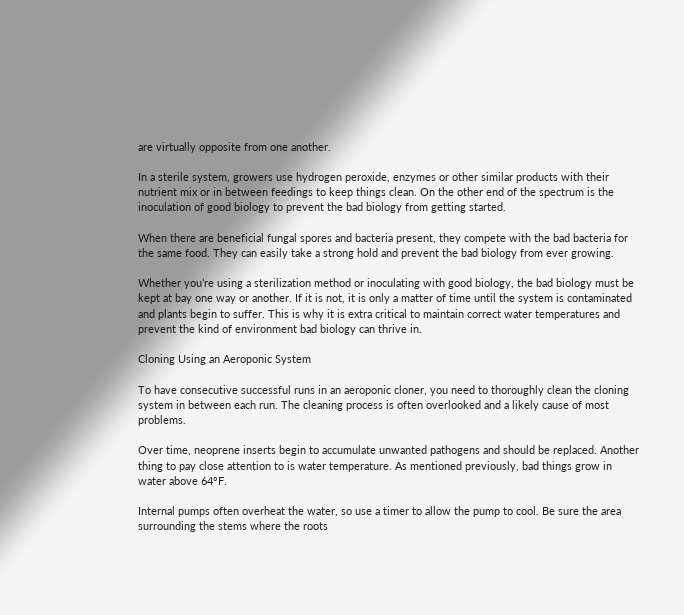are virtually opposite from one another.

In a sterile system, growers use hydrogen peroxide, enzymes or other similar products with their nutrient mix or in between feedings to keep things clean. On the other end of the spectrum is the inoculation of good biology to prevent the bad biology from getting started.

When there are beneficial fungal spores and bacteria present, they compete with the bad bacteria for the same food. They can easily take a strong hold and prevent the bad biology from ever growing.

Whether you’re using a sterilization method or inoculating with good biology, the bad biology must be kept at bay one way or another. If it is not, it is only a matter of time until the system is contaminated and plants begin to suffer. This is why it is extra critical to maintain correct water temperatures and prevent the kind of environment bad biology can thrive in.

Cloning Using an Aeroponic System

To have consecutive successful runs in an aeroponic cloner, you need to thoroughly clean the cloning system in between each run. The cleaning process is often overlooked and a likely cause of most problems.

Over time, neoprene inserts begin to accumulate unwanted pathogens and should be replaced. Another thing to pay close attention to is water temperature. As mentioned previously, bad things grow in water above 64°F.

Internal pumps often overheat the water, so use a timer to allow the pump to cool. Be sure the area surrounding the stems where the roots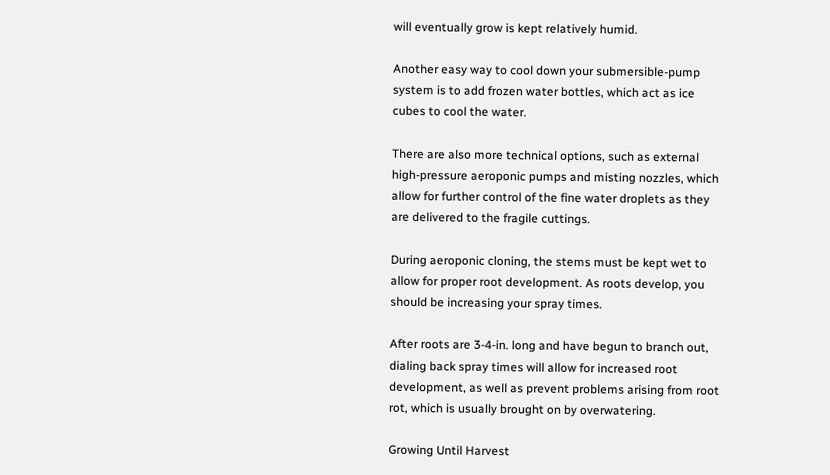will eventually grow is kept relatively humid.

Another easy way to cool down your submersible-pump system is to add frozen water bottles, which act as ice cubes to cool the water.

There are also more technical options, such as external high-pressure aeroponic pumps and misting nozzles, which allow for further control of the fine water droplets as they are delivered to the fragile cuttings.

During aeroponic cloning, the stems must be kept wet to allow for proper root development. As roots develop, you should be increasing your spray times.

After roots are 3-4-in. long and have begun to branch out, dialing back spray times will allow for increased root development, as well as prevent problems arising from root rot, which is usually brought on by overwatering.

Growing Until Harvest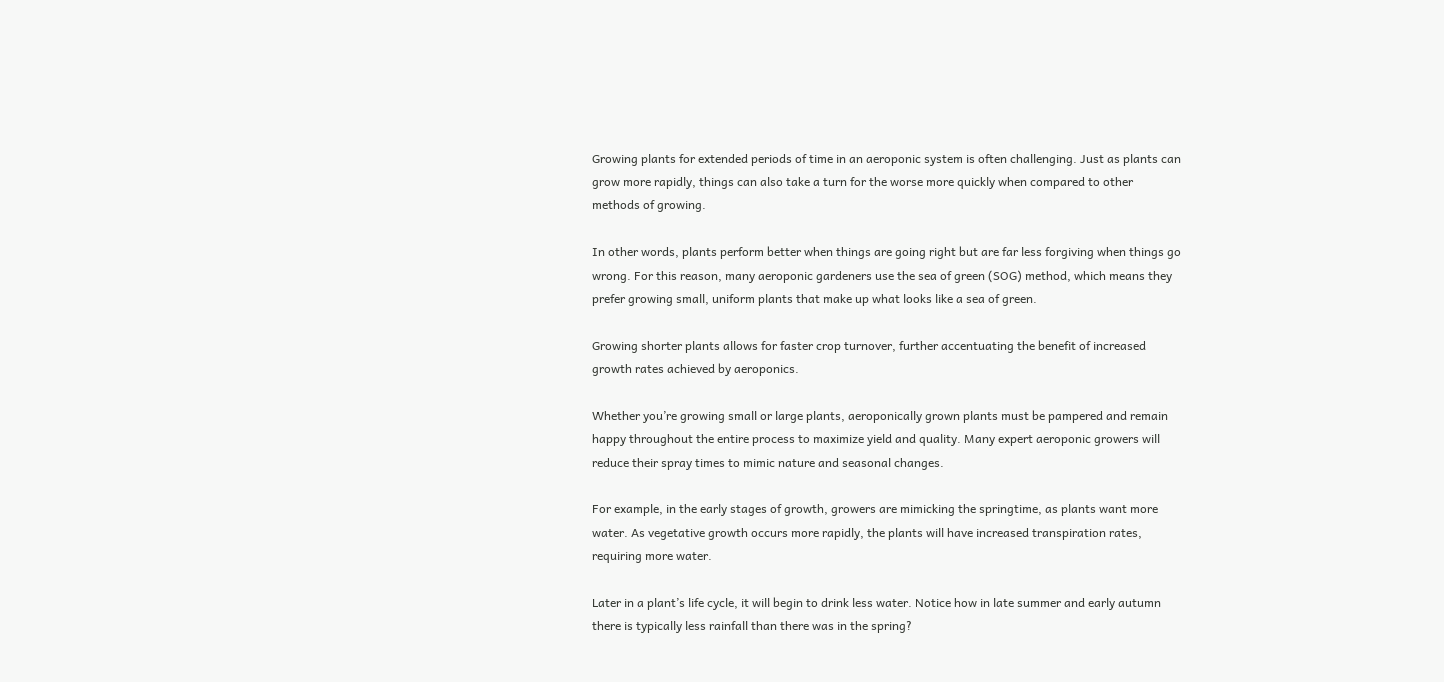Growing plants for extended periods of time in an aeroponic system is often challenging. Just as plants can grow more rapidly, things can also take a turn for the worse more quickly when compared to other methods of growing.

In other words, plants perform better when things are going right but are far less forgiving when things go wrong. For this reason, many aeroponic gardeners use the sea of green (SOG) method, which means they prefer growing small, uniform plants that make up what looks like a sea of green.

Growing shorter plants allows for faster crop turnover, further accentuating the benefit of increased growth rates achieved by aeroponics.

Whether you’re growing small or large plants, aeroponically grown plants must be pampered and remain happy throughout the entire process to maximize yield and quality. Many expert aeroponic growers will reduce their spray times to mimic nature and seasonal changes.

For example, in the early stages of growth, growers are mimicking the springtime, as plants want more water. As vegetative growth occurs more rapidly, the plants will have increased transpiration rates, requiring more water.

Later in a plant’s life cycle, it will begin to drink less water. Notice how in late summer and early autumn there is typically less rainfall than there was in the spring?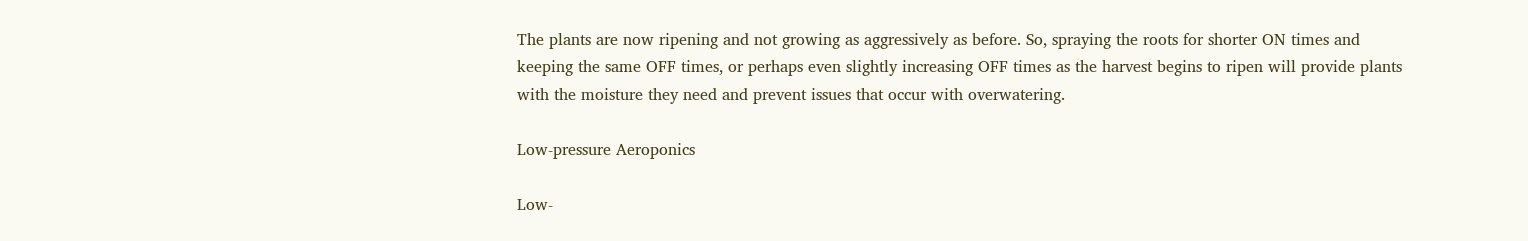The plants are now ripening and not growing as aggressively as before. So, spraying the roots for shorter ON times and keeping the same OFF times, or perhaps even slightly increasing OFF times as the harvest begins to ripen will provide plants with the moisture they need and prevent issues that occur with overwatering.

Low-pressure Aeroponics

Low-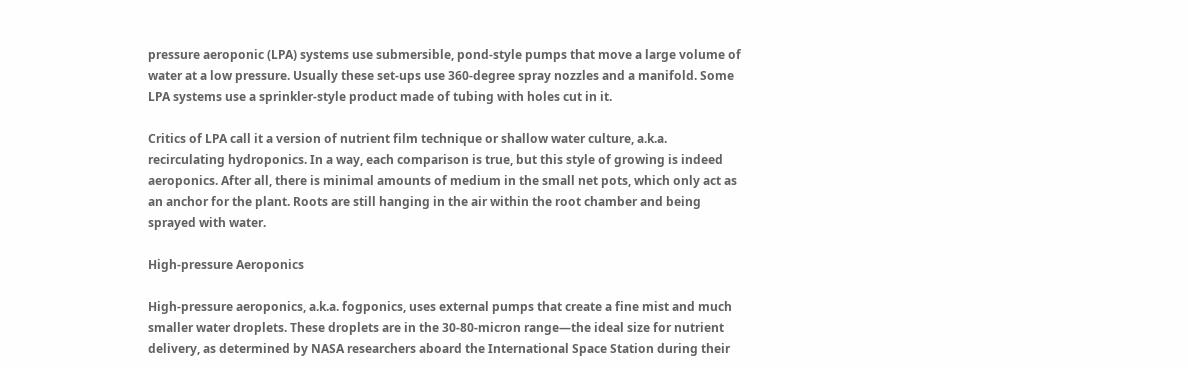pressure aeroponic (LPA) systems use submersible, pond-style pumps that move a large volume of water at a low pressure. Usually these set-ups use 360-degree spray nozzles and a manifold. Some LPA systems use a sprinkler-style product made of tubing with holes cut in it.

Critics of LPA call it a version of nutrient film technique or shallow water culture, a.k.a. recirculating hydroponics. In a way, each comparison is true, but this style of growing is indeed aeroponics. After all, there is minimal amounts of medium in the small net pots, which only act as an anchor for the plant. Roots are still hanging in the air within the root chamber and being sprayed with water.

High-pressure Aeroponics

High-pressure aeroponics, a.k.a. fogponics, uses external pumps that create a fine mist and much smaller water droplets. These droplets are in the 30-80-micron range—the ideal size for nutrient delivery, as determined by NASA researchers aboard the International Space Station during their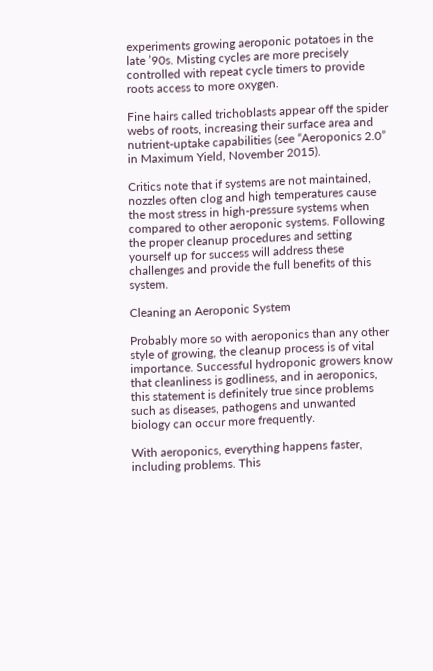experiments growing aeroponic potatoes in the late ’90s. Misting cycles are more precisely controlled with repeat cycle timers to provide roots access to more oxygen.

Fine hairs called trichoblasts appear off the spider webs of roots, increasing their surface area and nutrient-uptake capabilities (see “Aeroponics 2.0” in Maximum Yield, November 2015).

Critics note that if systems are not maintained, nozzles often clog and high temperatures cause the most stress in high-pressure systems when compared to other aeroponic systems. Following the proper cleanup procedures and setting yourself up for success will address these challenges and provide the full benefits of this system.

Cleaning an Aeroponic System

Probably more so with aeroponics than any other style of growing, the cleanup process is of vital importance. Successful hydroponic growers know that cleanliness is godliness, and in aeroponics, this statement is definitely true since problems such as diseases, pathogens and unwanted biology can occur more frequently.

With aeroponics, everything happens faster, including problems. This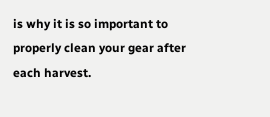is why it is so important to properly clean your gear after each harvest.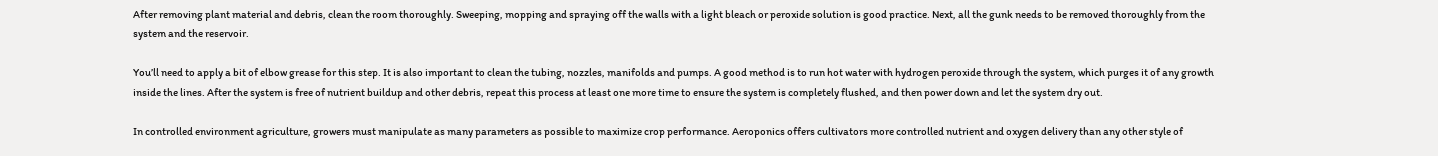After removing plant material and debris, clean the room thoroughly. Sweeping, mopping and spraying off the walls with a light bleach or peroxide solution is good practice. Next, all the gunk needs to be removed thoroughly from the system and the reservoir.

You’ll need to apply a bit of elbow grease for this step. It is also important to clean the tubing, nozzles, manifolds and pumps. A good method is to run hot water with hydrogen peroxide through the system, which purges it of any growth inside the lines. After the system is free of nutrient buildup and other debris, repeat this process at least one more time to ensure the system is completely flushed, and then power down and let the system dry out.

In controlled environment agriculture, growers must manipulate as many parameters as possible to maximize crop performance. Aeroponics offers cultivators more controlled nutrient and oxygen delivery than any other style of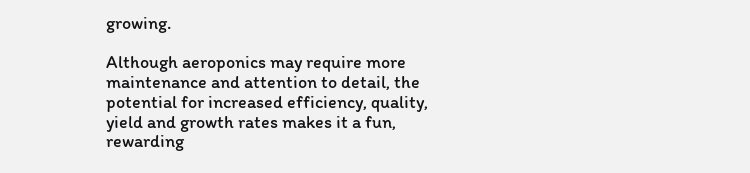growing.

Although aeroponics may require more maintenance and attention to detail, the potential for increased efficiency, quality, yield and growth rates makes it a fun, rewarding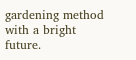gardening method with a bright future.